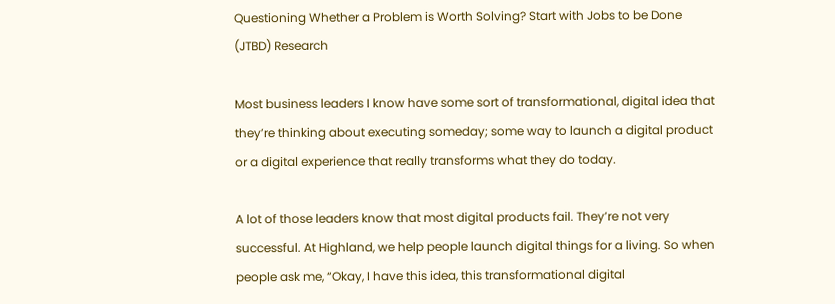Questioning Whether a Problem is Worth Solving? Start with Jobs to be Done (JTBD) Research

Most business leaders I know have some sort of transformational, digital idea that they’re thinking about executing someday; some way to launch a digital product or a digital experience that really transforms what they do today.

A lot of those leaders know that most digital products fail. They’re not very successful. At Highland, we help people launch digital things for a living. So when people ask me, “Okay, I have this idea, this transformational digital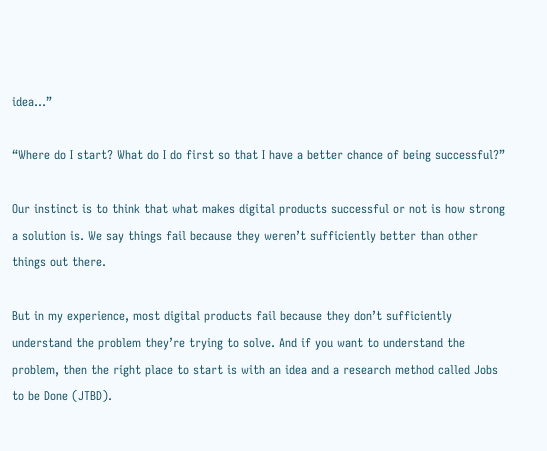idea…”

“Where do I start? What do I do first so that I have a better chance of being successful?”

Our instinct is to think that what makes digital products successful or not is how strong a solution is. We say things fail because they weren’t sufficiently better than other things out there.

But in my experience, most digital products fail because they don’t sufficiently understand the problem they’re trying to solve. And if you want to understand the problem, then the right place to start is with an idea and a research method called Jobs to be Done (JTBD).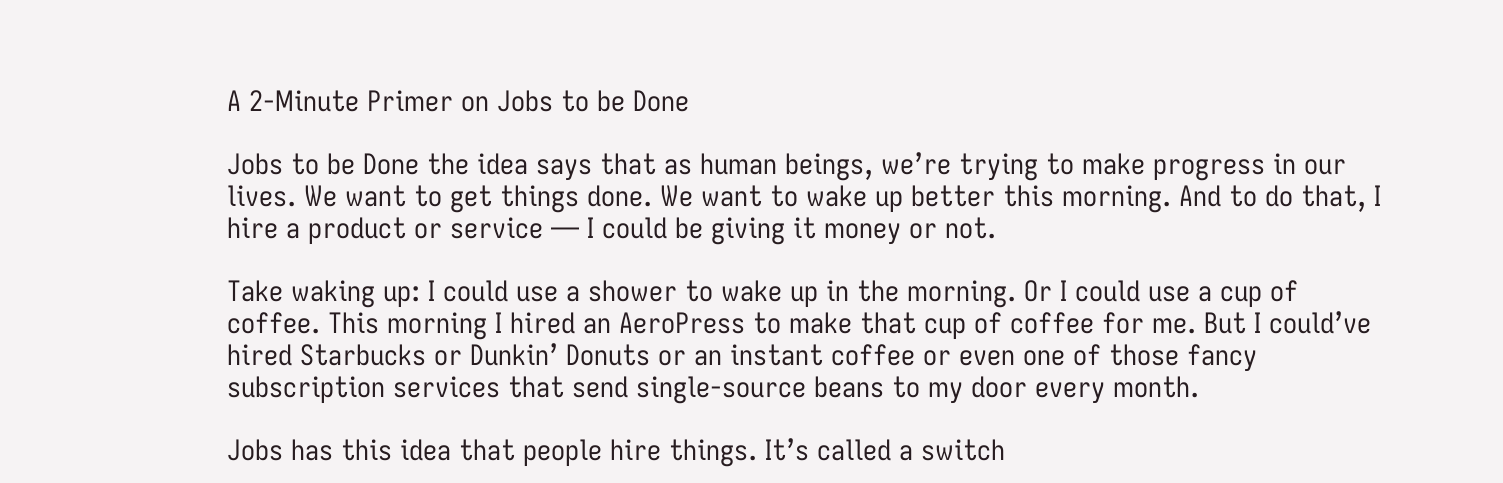A 2-Minute Primer on Jobs to be Done

Jobs to be Done the idea says that as human beings, we’re trying to make progress in our lives. We want to get things done. We want to wake up better this morning. And to do that, I hire a product or service — I could be giving it money or not.

Take waking up: I could use a shower to wake up in the morning. Or I could use a cup of coffee. This morning I hired an AeroPress to make that cup of coffee for me. But I could’ve hired Starbucks or Dunkin’ Donuts or an instant coffee or even one of those fancy subscription services that send single-source beans to my door every month.

Jobs has this idea that people hire things. It’s called a switch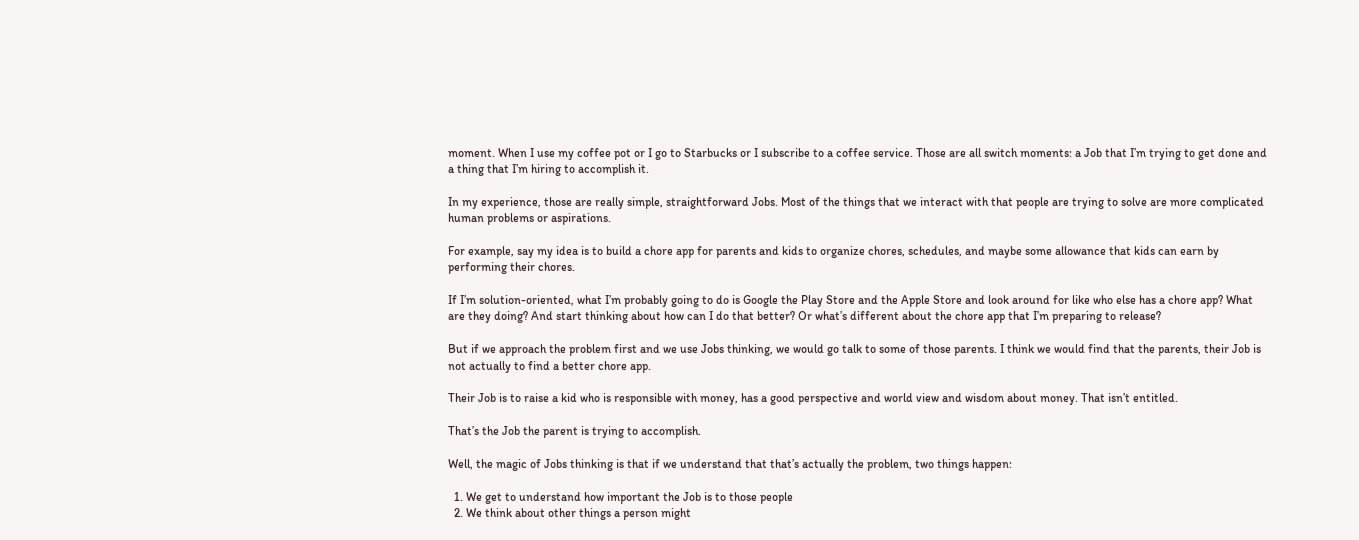moment. When I use my coffee pot or I go to Starbucks or I subscribe to a coffee service. Those are all switch moments: a Job that I’m trying to get done and a thing that I’m hiring to accomplish it.

In my experience, those are really simple, straightforward Jobs. Most of the things that we interact with that people are trying to solve are more complicated human problems or aspirations.

For example, say my idea is to build a chore app for parents and kids to organize chores, schedules, and maybe some allowance that kids can earn by performing their chores.

If I’m solution-oriented, what I’m probably going to do is Google the Play Store and the Apple Store and look around for like who else has a chore app? What are they doing? And start thinking about how can I do that better? Or what’s different about the chore app that I’m preparing to release?

But if we approach the problem first and we use Jobs thinking, we would go talk to some of those parents. I think we would find that the parents, their Job is not actually to find a better chore app.

Their Job is to raise a kid who is responsible with money, has a good perspective and world view and wisdom about money. That isn’t entitled.

That’s the Job the parent is trying to accomplish.

Well, the magic of Jobs thinking is that if we understand that that’s actually the problem, two things happen:

  1. We get to understand how important the Job is to those people
  2. We think about other things a person might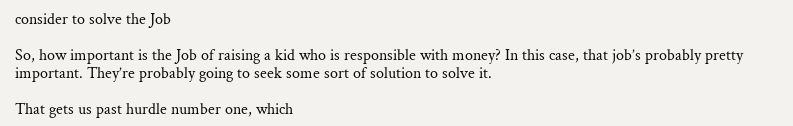consider to solve the Job

So, how important is the Job of raising a kid who is responsible with money? In this case, that job’s probably pretty important. They’re probably going to seek some sort of solution to solve it.

That gets us past hurdle number one, which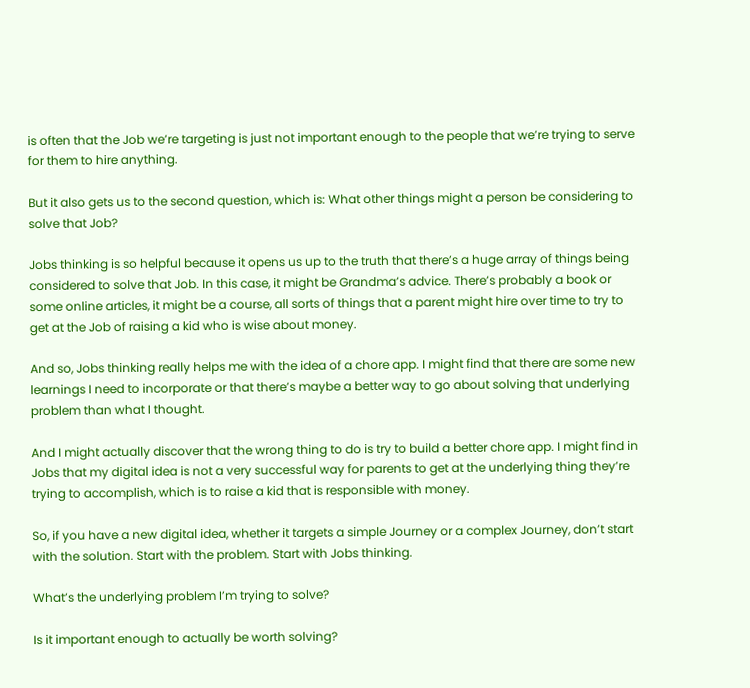is often that the Job we’re targeting is just not important enough to the people that we’re trying to serve for them to hire anything.

But it also gets us to the second question, which is: What other things might a person be considering to solve that Job?

Jobs thinking is so helpful because it opens us up to the truth that there’s a huge array of things being considered to solve that Job. In this case, it might be Grandma’s advice. There’s probably a book or some online articles, it might be a course, all sorts of things that a parent might hire over time to try to get at the Job of raising a kid who is wise about money.

And so, Jobs thinking really helps me with the idea of a chore app. I might find that there are some new learnings I need to incorporate or that there’s maybe a better way to go about solving that underlying problem than what I thought.

And I might actually discover that the wrong thing to do is try to build a better chore app. I might find in Jobs that my digital idea is not a very successful way for parents to get at the underlying thing they’re trying to accomplish, which is to raise a kid that is responsible with money.

So, if you have a new digital idea, whether it targets a simple Journey or a complex Journey, don’t start with the solution. Start with the problem. Start with Jobs thinking.

What’s the underlying problem I’m trying to solve?

Is it important enough to actually be worth solving?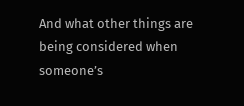And what other things are being considered when someone’s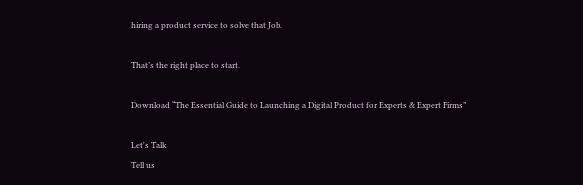hiring a product service to solve that Job.

That’s the right place to start.

Download “The Essential Guide to Launching a Digital Product for Experts & Expert Firms”

Let's Talk
Tell us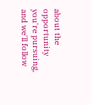about the opportunity you're pursuing, and we'll follow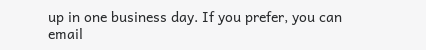up in one business day. If you prefer, you can email